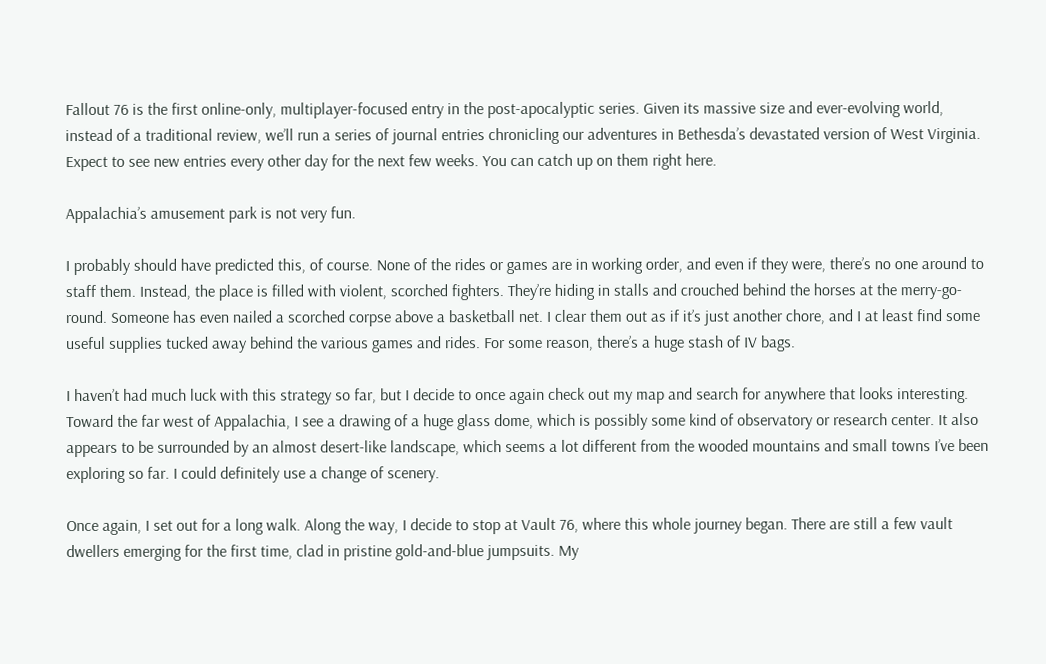Fallout 76 is the first online-only, multiplayer-focused entry in the post-apocalyptic series. Given its massive size and ever-evolving world, instead of a traditional review, we’ll run a series of journal entries chronicling our adventures in Bethesda’s devastated version of West Virginia. Expect to see new entries every other day for the next few weeks. You can catch up on them right here.

Appalachia’s amusement park is not very fun.

I probably should have predicted this, of course. None of the rides or games are in working order, and even if they were, there’s no one around to staff them. Instead, the place is filled with violent, scorched fighters. They’re hiding in stalls and crouched behind the horses at the merry-go-round. Someone has even nailed a scorched corpse above a basketball net. I clear them out as if it’s just another chore, and I at least find some useful supplies tucked away behind the various games and rides. For some reason, there’s a huge stash of IV bags.

I haven’t had much luck with this strategy so far, but I decide to once again check out my map and search for anywhere that looks interesting. Toward the far west of Appalachia, I see a drawing of a huge glass dome, which is possibly some kind of observatory or research center. It also appears to be surrounded by an almost desert-like landscape, which seems a lot different from the wooded mountains and small towns I’ve been exploring so far. I could definitely use a change of scenery.

Once again, I set out for a long walk. Along the way, I decide to stop at Vault 76, where this whole journey began. There are still a few vault dwellers emerging for the first time, clad in pristine gold-and-blue jumpsuits. My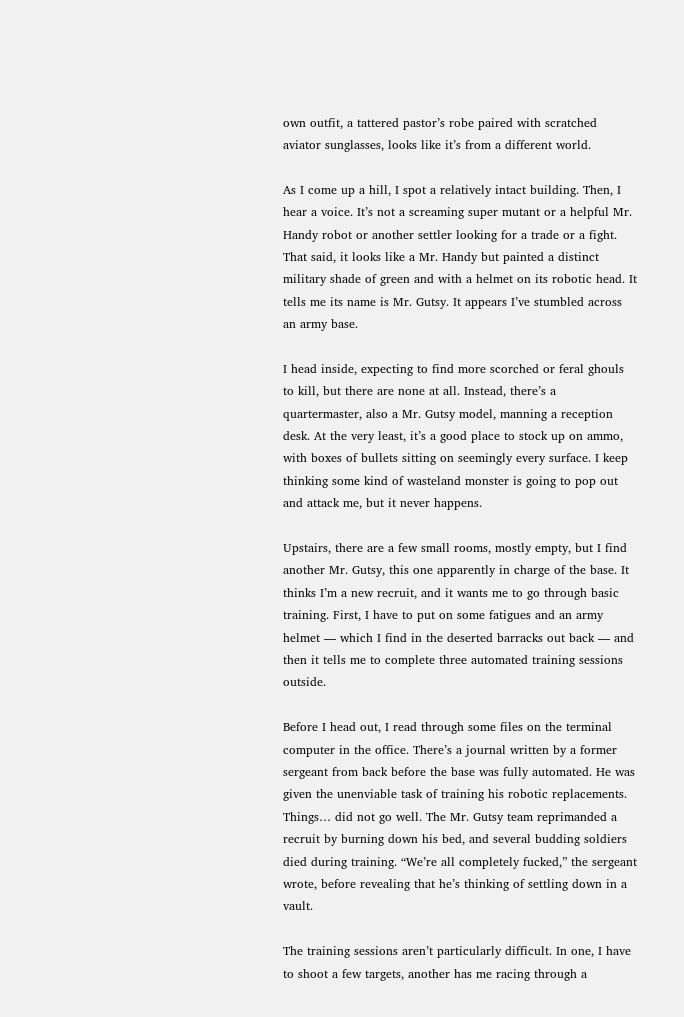own outfit, a tattered pastor’s robe paired with scratched aviator sunglasses, looks like it’s from a different world.

As I come up a hill, I spot a relatively intact building. Then, I hear a voice. It’s not a screaming super mutant or a helpful Mr. Handy robot or another settler looking for a trade or a fight. That said, it looks like a Mr. Handy but painted a distinct military shade of green and with a helmet on its robotic head. It tells me its name is Mr. Gutsy. It appears I’ve stumbled across an army base.

I head inside, expecting to find more scorched or feral ghouls to kill, but there are none at all. Instead, there’s a quartermaster, also a Mr. Gutsy model, manning a reception desk. At the very least, it’s a good place to stock up on ammo, with boxes of bullets sitting on seemingly every surface. I keep thinking some kind of wasteland monster is going to pop out and attack me, but it never happens.

Upstairs, there are a few small rooms, mostly empty, but I find another Mr. Gutsy, this one apparently in charge of the base. It thinks I’m a new recruit, and it wants me to go through basic training. First, I have to put on some fatigues and an army helmet — which I find in the deserted barracks out back — and then it tells me to complete three automated training sessions outside.

Before I head out, I read through some files on the terminal computer in the office. There’s a journal written by a former sergeant from back before the base was fully automated. He was given the unenviable task of training his robotic replacements. Things… did not go well. The Mr. Gutsy team reprimanded a recruit by burning down his bed, and several budding soldiers died during training. “We’re all completely fucked,” the sergeant wrote, before revealing that he’s thinking of settling down in a vault.

The training sessions aren’t particularly difficult. In one, I have to shoot a few targets, another has me racing through a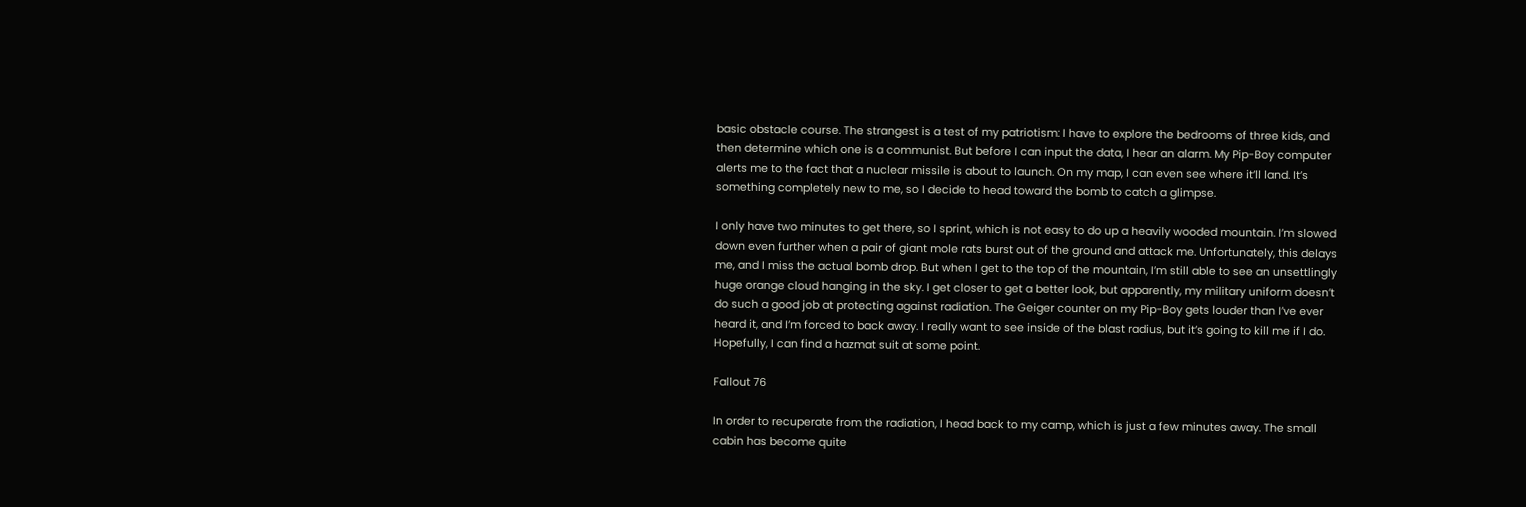basic obstacle course. The strangest is a test of my patriotism: I have to explore the bedrooms of three kids, and then determine which one is a communist. But before I can input the data, I hear an alarm. My Pip-Boy computer alerts me to the fact that a nuclear missile is about to launch. On my map, I can even see where it’ll land. It’s something completely new to me, so I decide to head toward the bomb to catch a glimpse.

I only have two minutes to get there, so I sprint, which is not easy to do up a heavily wooded mountain. I’m slowed down even further when a pair of giant mole rats burst out of the ground and attack me. Unfortunately, this delays me, and I miss the actual bomb drop. But when I get to the top of the mountain, I’m still able to see an unsettlingly huge orange cloud hanging in the sky. I get closer to get a better look, but apparently, my military uniform doesn’t do such a good job at protecting against radiation. The Geiger counter on my Pip-Boy gets louder than I’ve ever heard it, and I’m forced to back away. I really want to see inside of the blast radius, but it’s going to kill me if I do. Hopefully, I can find a hazmat suit at some point.

Fallout 76

In order to recuperate from the radiation, I head back to my camp, which is just a few minutes away. The small cabin has become quite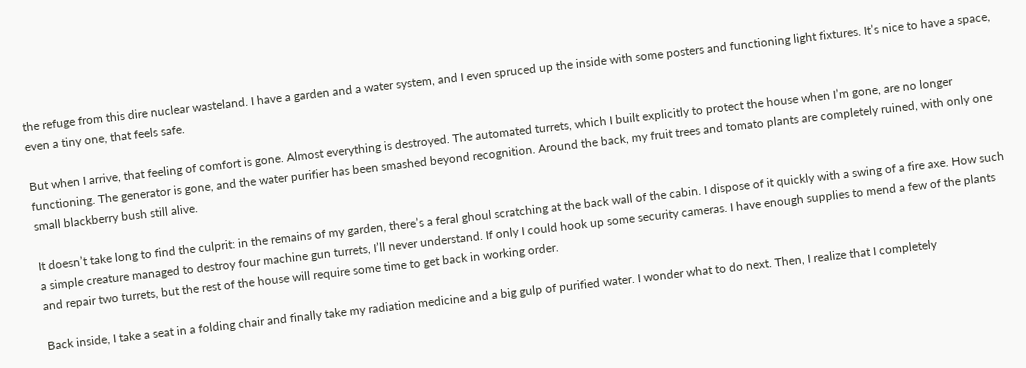the refuge from this dire nuclear wasteland. I have a garden and a water system, and I even spruced up the inside with some posters and functioning light fixtures. It’s nice to have a space, even a tiny one, that feels safe.

But when I arrive, that feeling of comfort is gone. Almost everything is destroyed. The automated turrets, which I built explicitly to protect the house when I’m gone, are no longer functioning. The generator is gone, and the water purifier has been smashed beyond recognition. Around the back, my fruit trees and tomato plants are completely ruined, with only one small blackberry bush still alive.

It doesn’t take long to find the culprit: in the remains of my garden, there’s a feral ghoul scratching at the back wall of the cabin. I dispose of it quickly with a swing of a fire axe. How such a simple creature managed to destroy four machine gun turrets, I’ll never understand. If only I could hook up some security cameras. I have enough supplies to mend a few of the plants and repair two turrets, but the rest of the house will require some time to get back in working order.

Back inside, I take a seat in a folding chair and finally take my radiation medicine and a big gulp of purified water. I wonder what to do next. Then, I realize that I completely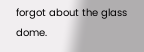forgot about the glass dome.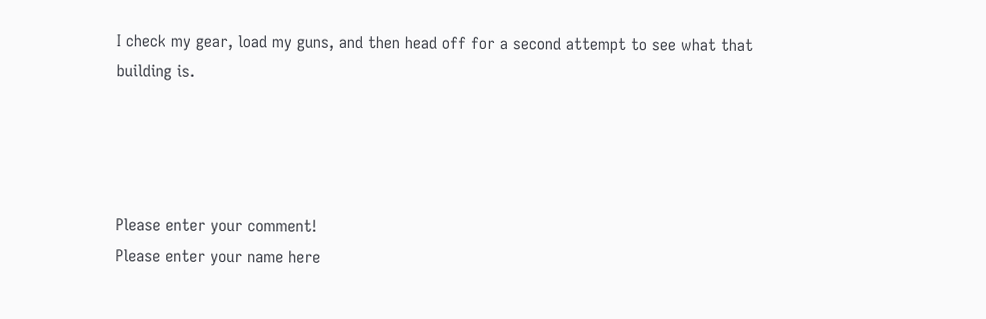I check my gear, load my guns, and then head off for a second attempt to see what that building is.




Please enter your comment!
Please enter your name here